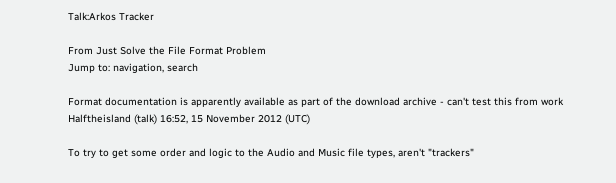Talk:Arkos Tracker

From Just Solve the File Format Problem
Jump to: navigation, search

Format documentation is apparently available as part of the download archive - can't test this from work Halftheisland (talk) 16:52, 15 November 2012 (UTC)

To try to get some order and logic to the Audio and Music file types, aren't "trackers"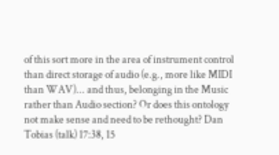of this sort more in the area of instrument control than direct storage of audio (e.g., more like MIDI than WAV)... and thus, belonging in the Music rather than Audio section? Or does this ontology not make sense and need to be rethought? Dan Tobias (talk) 17:38, 15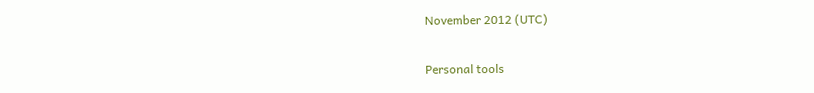November 2012 (UTC)

Personal tools